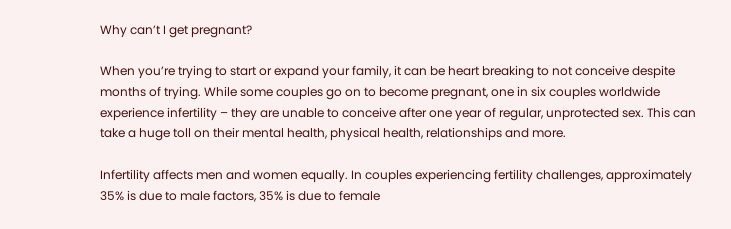Why can’t I get pregnant?

When you’re trying to start or expand your family, it can be heart breaking to not conceive despite months of trying. While some couples go on to become pregnant, one in six couples worldwide experience infertility – they are unable to conceive after one year of regular, unprotected sex. This can take a huge toll on their mental health, physical health, relationships and more.

Infertility affects men and women equally. In couples experiencing fertility challenges, approximately 35% is due to male factors, 35% is due to female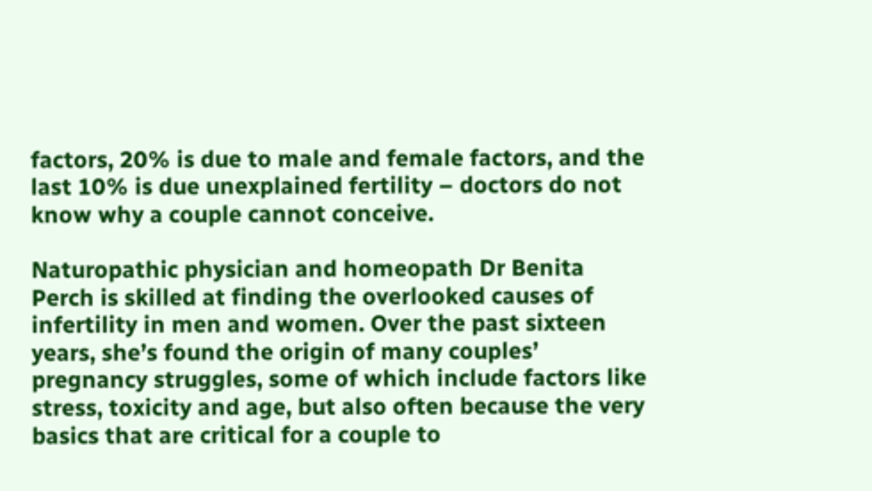factors, 20% is due to male and female factors, and the last 10% is due unexplained fertility – doctors do not know why a couple cannot conceive.

Naturopathic physician and homeopath Dr Benita Perch is skilled at finding the overlooked causes of infertility in men and women. Over the past sixteen years, she’s found the origin of many couples’ pregnancy struggles, some of which include factors like stress, toxicity and age, but also often because the very basics that are critical for a couple to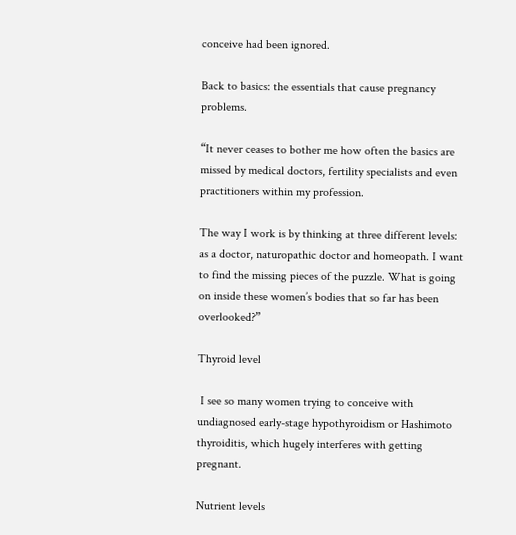conceive had been ignored.

Back to basics: the essentials that cause pregnancy problems.

“It never ceases to bother me how often the basics are missed by medical doctors, fertility specialists and even practitioners within my profession.

The way I work is by thinking at three different levels: as a doctor, naturopathic doctor and homeopath. I want to find the missing pieces of the puzzle. What is going on inside these women’s bodies that so far has been overlooked?”

Thyroid level

 I see so many women trying to conceive with undiagnosed early-stage hypothyroidism or Hashimoto thyroiditis, which hugely interferes with getting pregnant.

Nutrient levels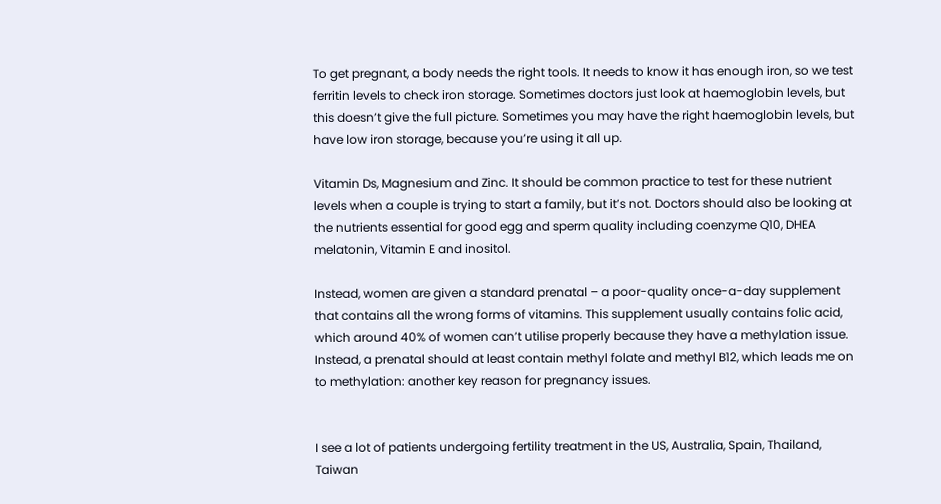To get pregnant, a body needs the right tools. It needs to know it has enough iron, so we test ferritin levels to check iron storage. Sometimes doctors just look at haemoglobin levels, but this doesn’t give the full picture. Sometimes you may have the right haemoglobin levels, but have low iron storage, because you’re using it all up.

Vitamin Ds, Magnesium and Zinc. It should be common practice to test for these nutrient levels when a couple is trying to start a family, but it’s not. Doctors should also be looking at the nutrients essential for good egg and sperm quality including coenzyme Q10, DHEA melatonin, Vitamin E and inositol.

Instead, women are given a standard prenatal – a poor-quality once-a-day supplement that contains all the wrong forms of vitamins. This supplement usually contains folic acid, which around 40% of women can’t utilise properly because they have a methylation issue. Instead, a prenatal should at least contain methyl folate and methyl B12, which leads me on to methylation: another key reason for pregnancy issues.


I see a lot of patients undergoing fertility treatment in the US, Australia, Spain, Thailand, Taiwan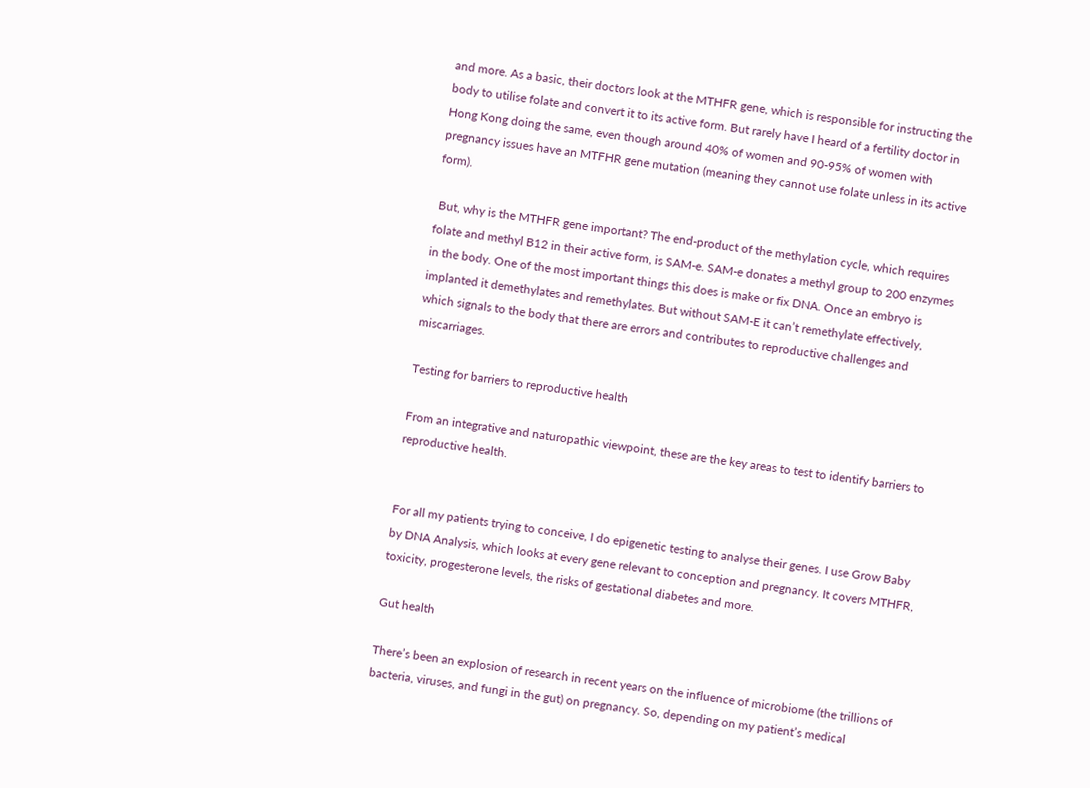and more. As a basic, their doctors look at the MTHFR gene, which is responsible for instructing the body to utilise folate and convert it to its active form. But rarely have I heard of a fertility doctor in Hong Kong doing the same, even though around 40% of women and 90-95% of women with pregnancy issues have an MTFHR gene mutation (meaning they cannot use folate unless in its active form).

 But, why is the MTHFR gene important? The end-product of the methylation cycle, which requires folate and methyl B12 in their active form, is SAM-e. SAM-e donates a methyl group to 200 enzymes in the body. One of the most important things this does is make or fix DNA. Once an embryo is implanted it demethylates and remethylates. But without SAM-E it can’t remethylate effectively, which signals to the body that there are errors and contributes to reproductive challenges and miscarriages.

Testing for barriers to reproductive health

From an integrative and naturopathic viewpoint, these are the key areas to test to identify barriers to reproductive health.


For all my patients trying to conceive, I do epigenetic testing to analyse their genes. I use Grow Baby by DNA Analysis, which looks at every gene relevant to conception and pregnancy. It covers MTHFR, toxicity, progesterone levels, the risks of gestational diabetes and more.

Gut health

There’s been an explosion of research in recent years on the influence of microbiome (the trillions of bacteria, viruses, and fungi in the gut) on pregnancy. So, depending on my patient’s medical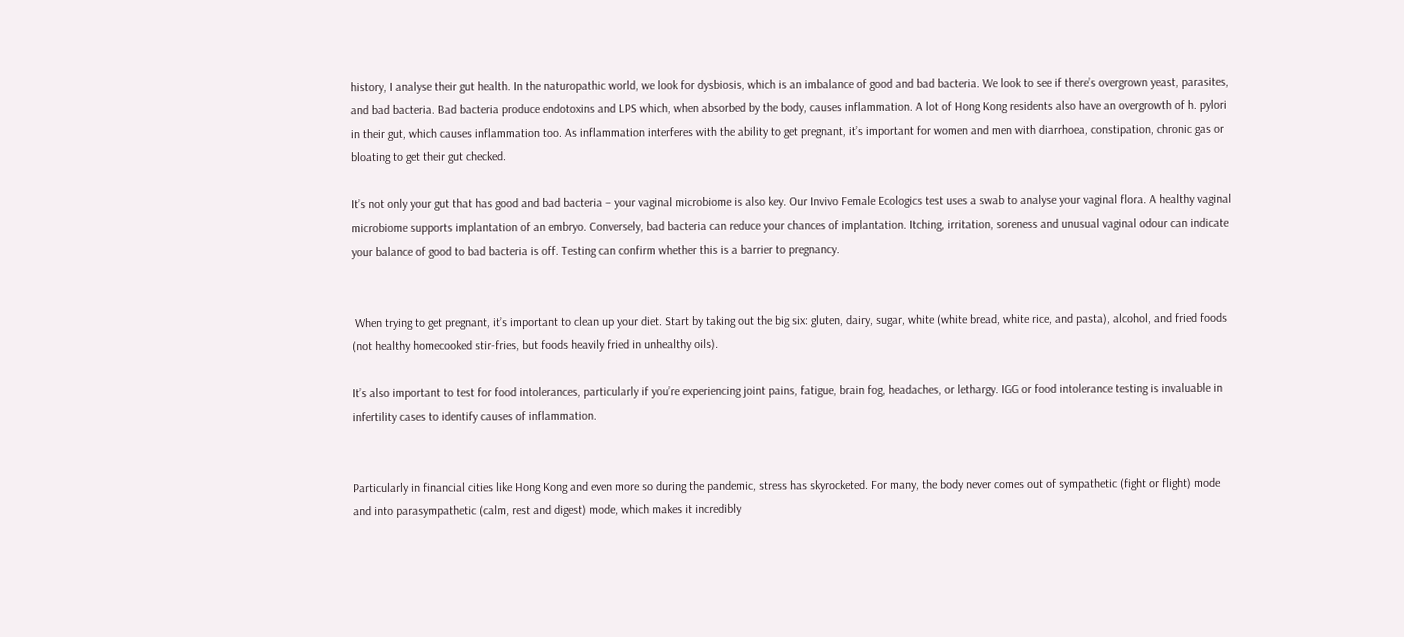history, I analyse their gut health. In the naturopathic world, we look for dysbiosis, which is an imbalance of good and bad bacteria. We look to see if there’s overgrown yeast, parasites, and bad bacteria. Bad bacteria produce endotoxins and LPS which, when absorbed by the body, causes inflammation. A lot of Hong Kong residents also have an overgrowth of h. pylori in their gut, which causes inflammation too. As inflammation interferes with the ability to get pregnant, it’s important for women and men with diarrhoea, constipation, chronic gas or bloating to get their gut checked.

It’s not only your gut that has good and bad bacteria – your vaginal microbiome is also key. Our Invivo Female Ecologics test uses a swab to analyse your vaginal flora. A healthy vaginal microbiome supports implantation of an embryo. Conversely, bad bacteria can reduce your chances of implantation. Itching, irritation, soreness and unusual vaginal odour can indicate your balance of good to bad bacteria is off. Testing can confirm whether this is a barrier to pregnancy.


 When trying to get pregnant, it’s important to clean up your diet. Start by taking out the big six: gluten, dairy, sugar, white (white bread, white rice, and pasta), alcohol, and fried foods (not healthy homecooked stir-fries, but foods heavily fried in unhealthy oils).

It’s also important to test for food intolerances, particularly if you’re experiencing joint pains, fatigue, brain fog, headaches, or lethargy. IGG or food intolerance testing is invaluable in infertility cases to identify causes of inflammation.


Particularly in financial cities like Hong Kong and even more so during the pandemic, stress has skyrocketed. For many, the body never comes out of sympathetic (fight or flight) mode and into parasympathetic (calm, rest and digest) mode, which makes it incredibly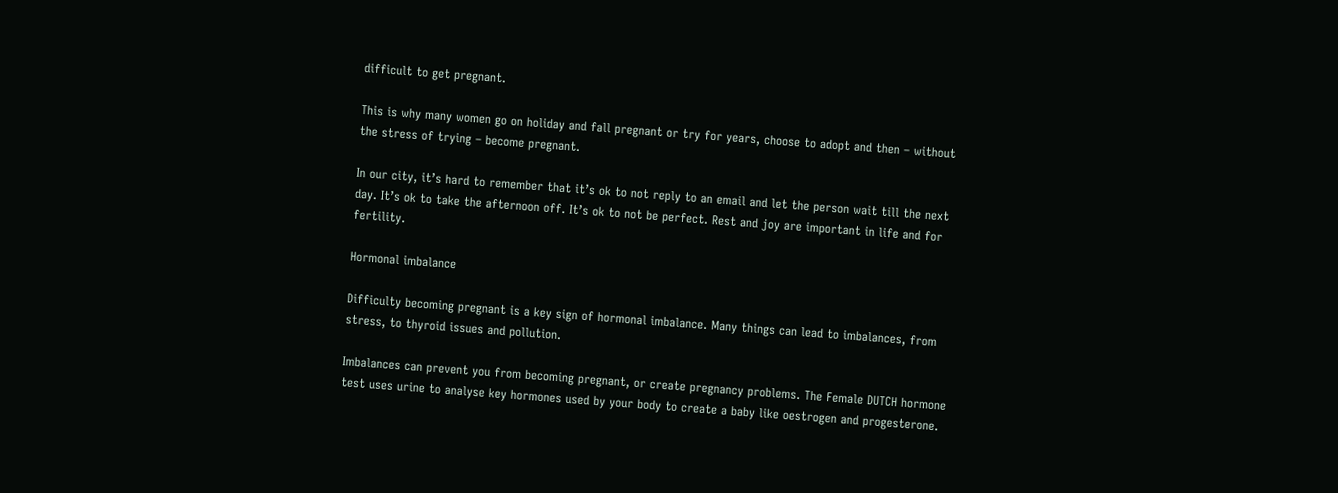difficult to get pregnant.

This is why many women go on holiday and fall pregnant or try for years, choose to adopt and then – without the stress of trying – become pregnant.

In our city, it’s hard to remember that it’s ok to not reply to an email and let the person wait till the next day. It’s ok to take the afternoon off. It’s ok to not be perfect. Rest and joy are important in life and for fertility.

Hormonal imbalance

Difficulty becoming pregnant is a key sign of hormonal imbalance. Many things can lead to imbalances, from stress, to thyroid issues and pollution.

Imbalances can prevent you from becoming pregnant, or create pregnancy problems. The Female DUTCH hormone test uses urine to analyse key hormones used by your body to create a baby like oestrogen and progesterone.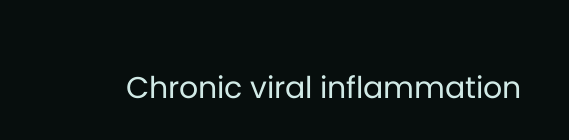Chronic viral inflammation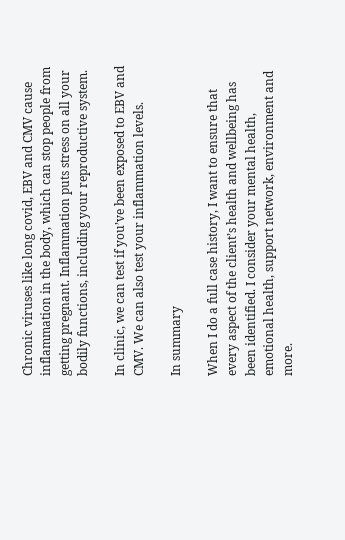Chronic viruses like long covid, EBV and CMV cause inflammation in the body, which can stop people from getting pregnant. Inflammation puts stress on all your bodily functions, including your reproductive system.

In clinic, we can test if you’ve been exposed to EBV and CMV. We can also test your inflammation levels.

In summary

When I do a full case history, I want to ensure that every aspect of the client’s health and wellbeing has been identified. I consider your mental health, emotional health, support network, environment and more.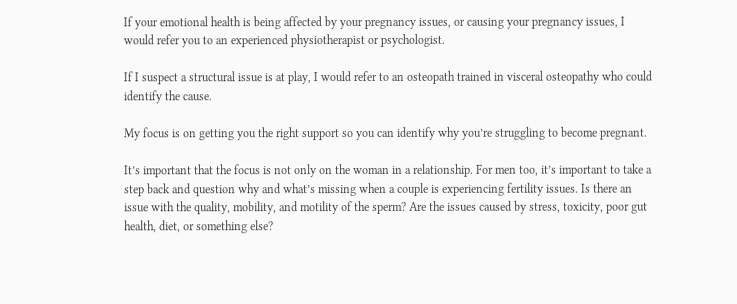If your emotional health is being affected by your pregnancy issues, or causing your pregnancy issues, I would refer you to an experienced physiotherapist or psychologist.

If I suspect a structural issue is at play, I would refer to an osteopath trained in visceral osteopathy who could identify the cause.

My focus is on getting you the right support so you can identify why you’re struggling to become pregnant.

It’s important that the focus is not only on the woman in a relationship. For men too, it’s important to take a step back and question why and what’s missing when a couple is experiencing fertility issues. Is there an issue with the quality, mobility, and motility of the sperm? Are the issues caused by stress, toxicity, poor gut health, diet, or something else?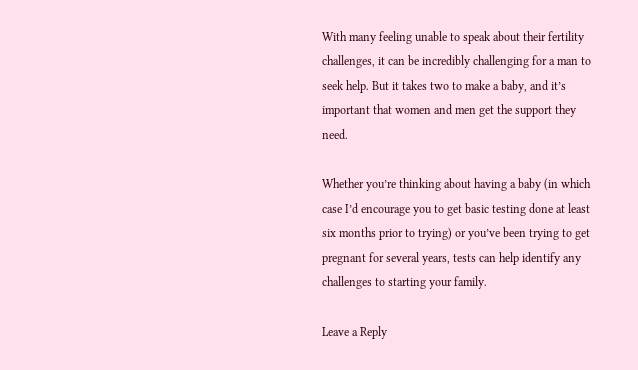With many feeling unable to speak about their fertility challenges, it can be incredibly challenging for a man to seek help. But it takes two to make a baby, and it’s important that women and men get the support they need.

Whether you’re thinking about having a baby (in which case I’d encourage you to get basic testing done at least six months prior to trying) or you’ve been trying to get pregnant for several years, tests can help identify any challenges to starting your family.

Leave a Reply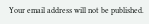Your email address will not be published.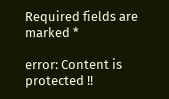Required fields are marked *

error: Content is protected !!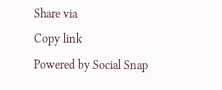Share via
Copy link
Powered by Social Snap